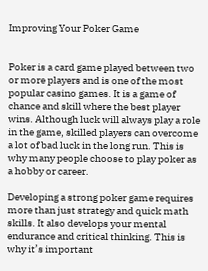Improving Your Poker Game


Poker is a card game played between two or more players and is one of the most popular casino games. It is a game of chance and skill where the best player wins. Although luck will always play a role in the game, skilled players can overcome a lot of bad luck in the long run. This is why many people choose to play poker as a hobby or career.

Developing a strong poker game requires more than just strategy and quick math skills. It also develops your mental endurance and critical thinking. This is why it’s important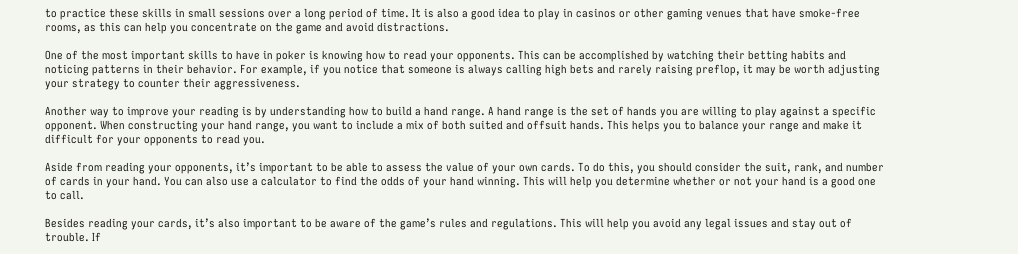to practice these skills in small sessions over a long period of time. It is also a good idea to play in casinos or other gaming venues that have smoke-free rooms, as this can help you concentrate on the game and avoid distractions.

One of the most important skills to have in poker is knowing how to read your opponents. This can be accomplished by watching their betting habits and noticing patterns in their behavior. For example, if you notice that someone is always calling high bets and rarely raising preflop, it may be worth adjusting your strategy to counter their aggressiveness.

Another way to improve your reading is by understanding how to build a hand range. A hand range is the set of hands you are willing to play against a specific opponent. When constructing your hand range, you want to include a mix of both suited and offsuit hands. This helps you to balance your range and make it difficult for your opponents to read you.

Aside from reading your opponents, it’s important to be able to assess the value of your own cards. To do this, you should consider the suit, rank, and number of cards in your hand. You can also use a calculator to find the odds of your hand winning. This will help you determine whether or not your hand is a good one to call.

Besides reading your cards, it’s also important to be aware of the game’s rules and regulations. This will help you avoid any legal issues and stay out of trouble. If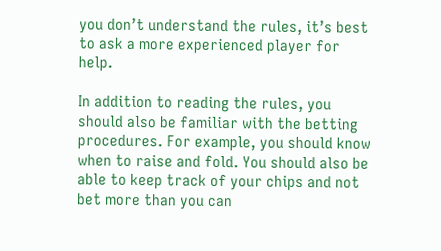you don’t understand the rules, it’s best to ask a more experienced player for help.

In addition to reading the rules, you should also be familiar with the betting procedures. For example, you should know when to raise and fold. You should also be able to keep track of your chips and not bet more than you can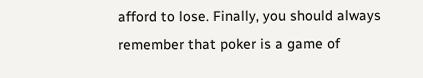afford to lose. Finally, you should always remember that poker is a game of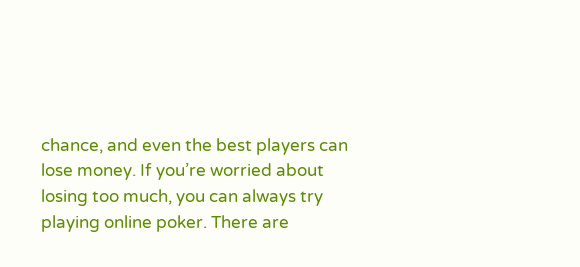chance, and even the best players can lose money. If you’re worried about losing too much, you can always try playing online poker. There are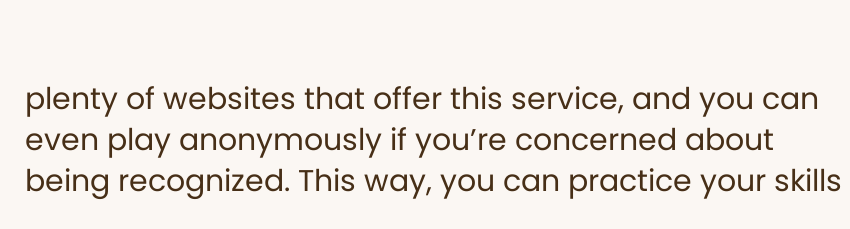plenty of websites that offer this service, and you can even play anonymously if you’re concerned about being recognized. This way, you can practice your skills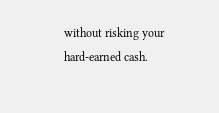without risking your hard-earned cash.